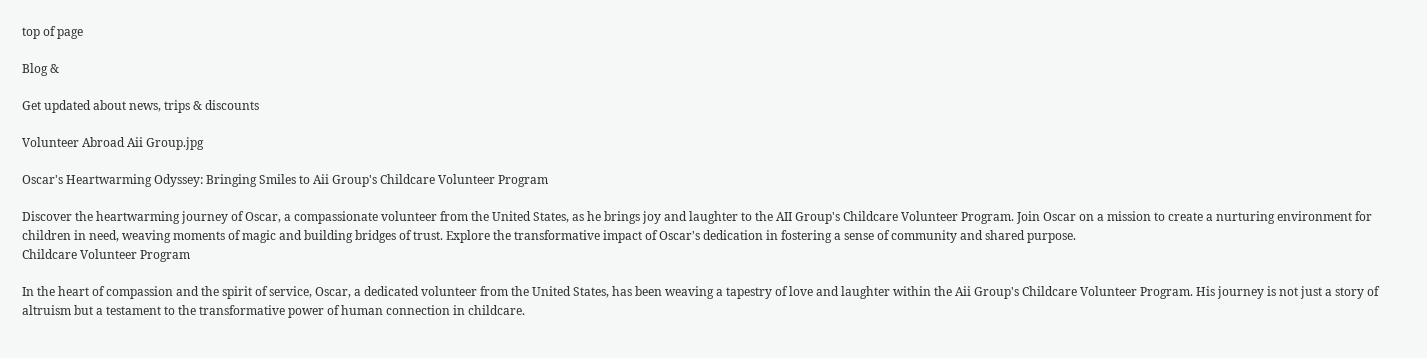top of page

Blog &

Get updated about news, trips & discounts

Volunteer Abroad Aii Group.jpg

Oscar's Heartwarming Odyssey: Bringing Smiles to Aii Group's Childcare Volunteer Program

Discover the heartwarming journey of Oscar, a compassionate volunteer from the United States, as he brings joy and laughter to the AII Group's Childcare Volunteer Program. Join Oscar on a mission to create a nurturing environment for children in need, weaving moments of magic and building bridges of trust. Explore the transformative impact of Oscar's dedication in fostering a sense of community and shared purpose.
Childcare Volunteer Program

In the heart of compassion and the spirit of service, Oscar, a dedicated volunteer from the United States, has been weaving a tapestry of love and laughter within the Aii Group's Childcare Volunteer Program. His journey is not just a story of altruism but a testament to the transformative power of human connection in childcare.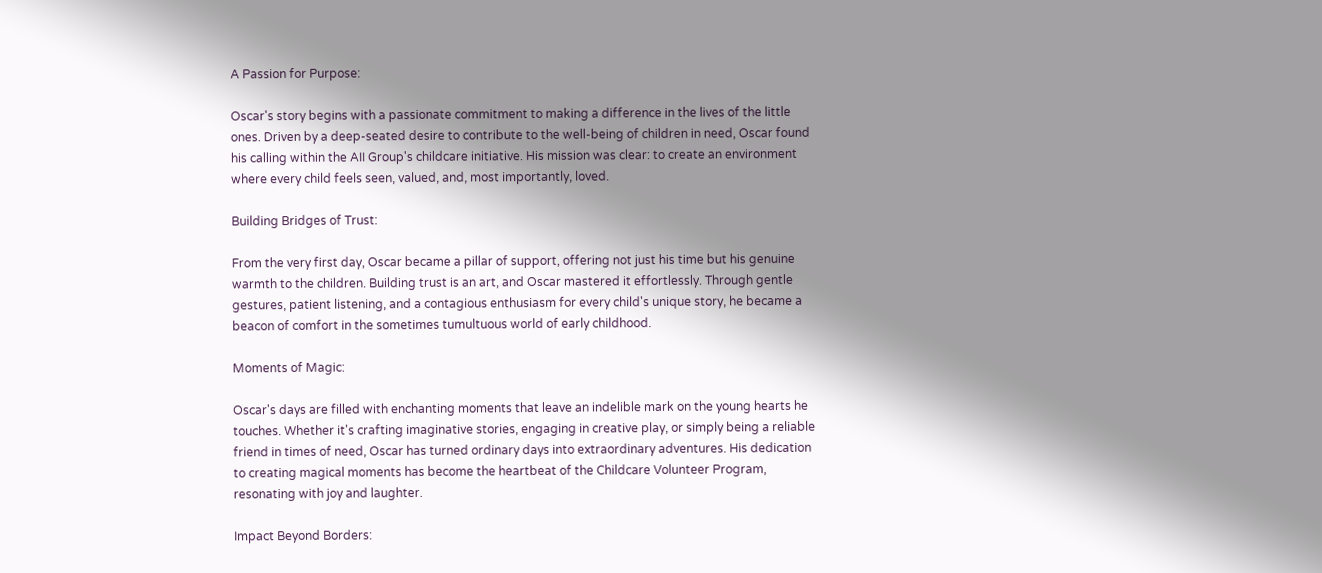A Passion for Purpose:

Oscar's story begins with a passionate commitment to making a difference in the lives of the little ones. Driven by a deep-seated desire to contribute to the well-being of children in need, Oscar found his calling within the AII Group's childcare initiative. His mission was clear: to create an environment where every child feels seen, valued, and, most importantly, loved.

Building Bridges of Trust:

From the very first day, Oscar became a pillar of support, offering not just his time but his genuine warmth to the children. Building trust is an art, and Oscar mastered it effortlessly. Through gentle gestures, patient listening, and a contagious enthusiasm for every child's unique story, he became a beacon of comfort in the sometimes tumultuous world of early childhood.

Moments of Magic:

Oscar's days are filled with enchanting moments that leave an indelible mark on the young hearts he touches. Whether it's crafting imaginative stories, engaging in creative play, or simply being a reliable friend in times of need, Oscar has turned ordinary days into extraordinary adventures. His dedication to creating magical moments has become the heartbeat of the Childcare Volunteer Program, resonating with joy and laughter.

Impact Beyond Borders: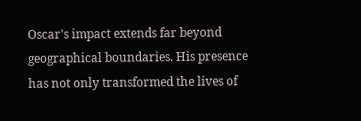Oscar's impact extends far beyond geographical boundaries. His presence has not only transformed the lives of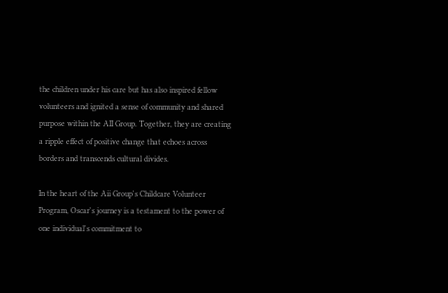the children under his care but has also inspired fellow volunteers and ignited a sense of community and shared purpose within the AII Group. Together, they are creating a ripple effect of positive change that echoes across borders and transcends cultural divides.

In the heart of the Aii Group's Childcare Volunteer Program, Oscar's journey is a testament to the power of one individual's commitment to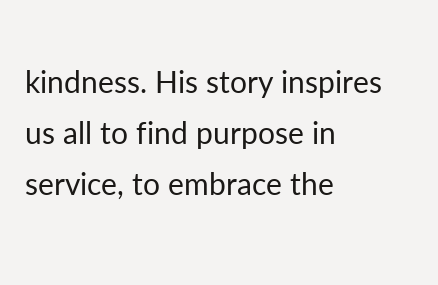kindness. His story inspires us all to find purpose in service, to embrace the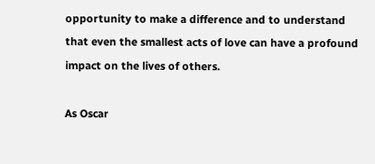opportunity to make a difference and to understand that even the smallest acts of love can have a profound impact on the lives of others.

As Oscar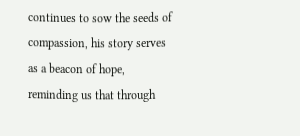continues to sow the seeds of compassion, his story serves as a beacon of hope, reminding us that through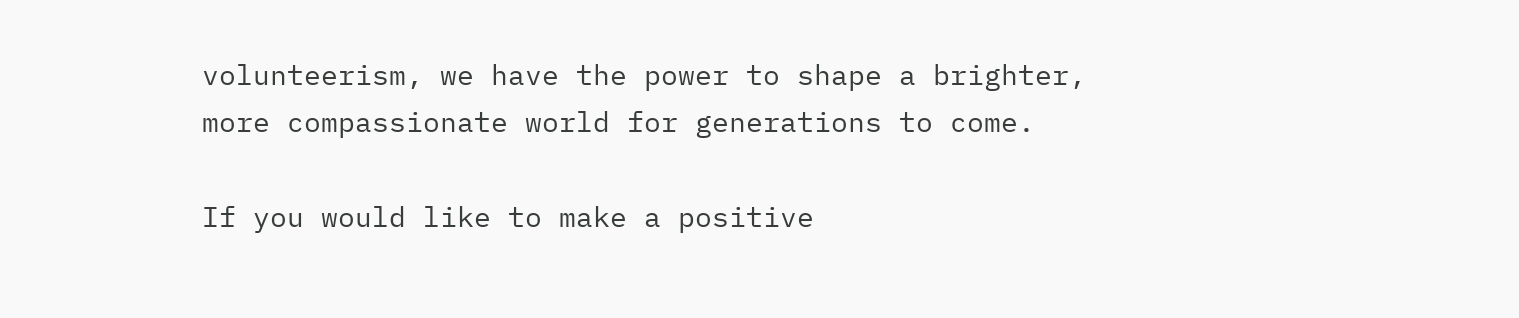volunteerism, we have the power to shape a brighter, more compassionate world for generations to come.

If you would like to make a positive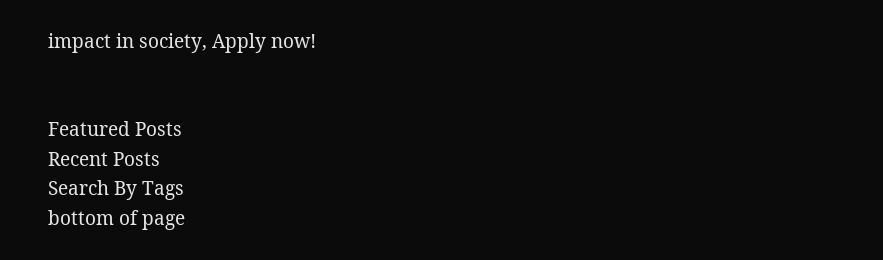impact in society, Apply now!


Featured Posts
Recent Posts
Search By Tags
bottom of page